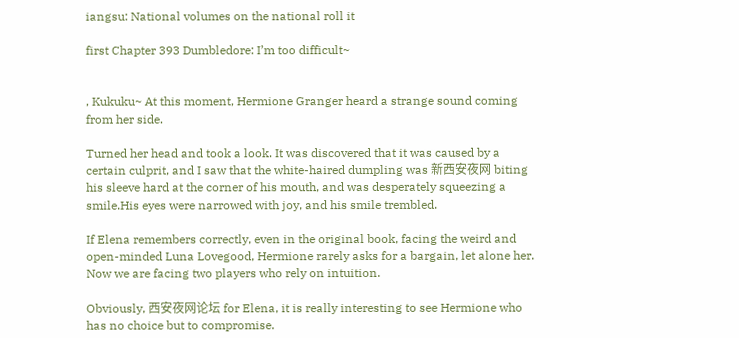iangsu: National volumes on the national roll it

first Chapter 393 Dumbledore: I’m too difficult~


, Kukuku~ At this moment, Hermione Granger heard a strange sound coming from her side.

Turned her head and took a look. It was discovered that it was caused by a certain culprit, and I saw that the white-haired dumpling was 新西安夜网 biting his sleeve hard at the corner of his mouth, and was desperately squeezing a smile.His eyes were narrowed with joy, and his smile trembled.

If Elena remembers correctly, even in the original book, facing the weird and open-minded Luna Lovegood, Hermione rarely asks for a bargain, let alone her. Now we are facing two players who rely on intuition.

Obviously, 西安夜网论坛 for Elena, it is really interesting to see Hermione who has no choice but to compromise.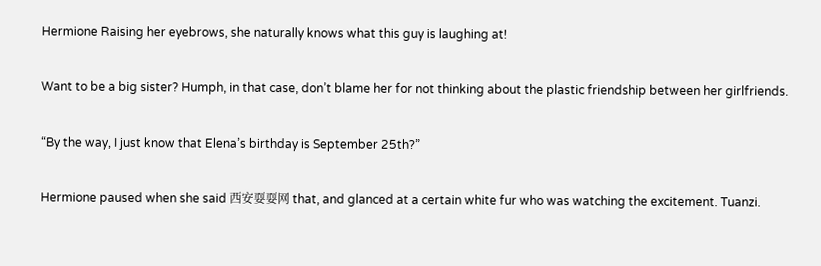Hermione Raising her eyebrows, she naturally knows what this guy is laughing at!

Want to be a big sister? Humph, in that case, don’t blame her for not thinking about the plastic friendship between her girlfriends.

“By the way, I just know that Elena’s birthday is September 25th?”

Hermione paused when she said 西安耍耍网 that, and glanced at a certain white fur who was watching the excitement. Tuanzi.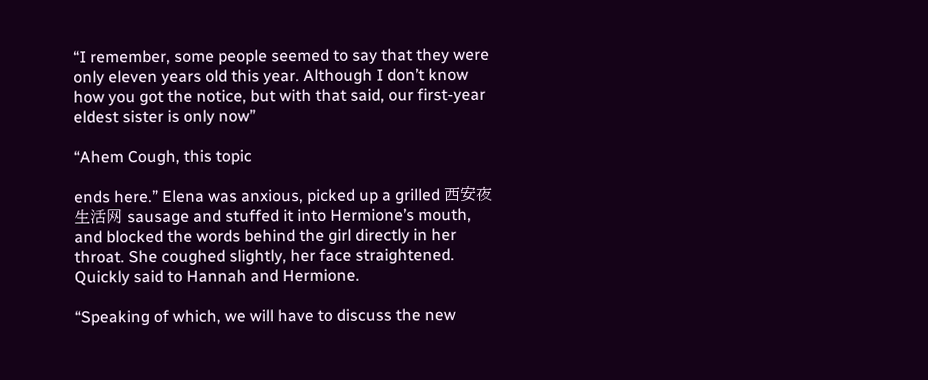“I remember, some people seemed to say that they were only eleven years old this year. Although I don’t know how you got the notice, but with that said, our first-year eldest sister is only now”

“Ahem Cough, this topic

ends here.” Elena was anxious, picked up a grilled 西安夜生活网 sausage and stuffed it into Hermione’s mouth, and blocked the words behind the girl directly in her throat. She coughed slightly, her face straightened. Quickly said to Hannah and Hermione.

“Speaking of which, we will have to discuss the new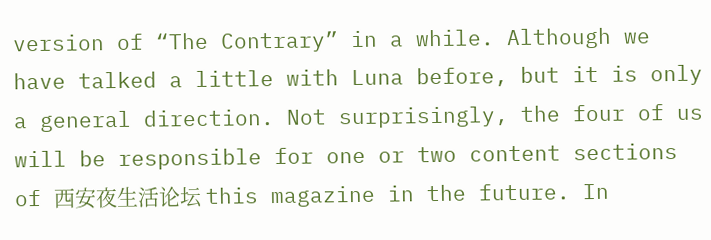version of “The Contrary” in a while. Although we have talked a little with Luna before, but it is only a general direction. Not surprisingly, the four of us will be responsible for one or two content sections of 西安夜生活论坛 this magazine in the future. In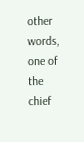other words, one of the chief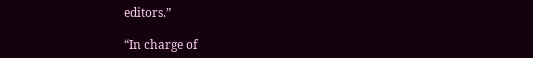editors.”

“In charge of